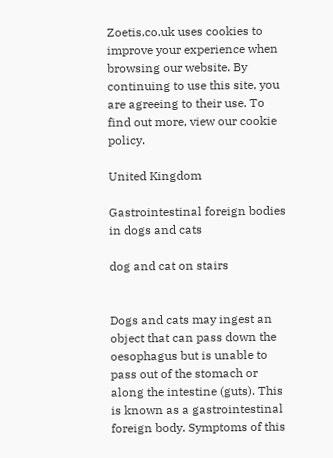Zoetis.co.uk uses cookies to improve your experience when browsing our website. By continuing to use this site, you are agreeing to their use. To find out more, view our cookie policy.

United Kingdom

Gastrointestinal foreign bodies in dogs and cats

dog and cat on stairs


Dogs and cats may ingest an object that can pass down the oesophagus but is unable to pass out of the stomach or along the intestine (guts). This is known as a gastrointestinal foreign body. Symptoms of this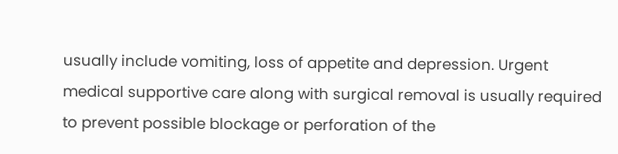usually include vomiting, loss of appetite and depression. Urgent medical supportive care along with surgical removal is usually required to prevent possible blockage or perforation of the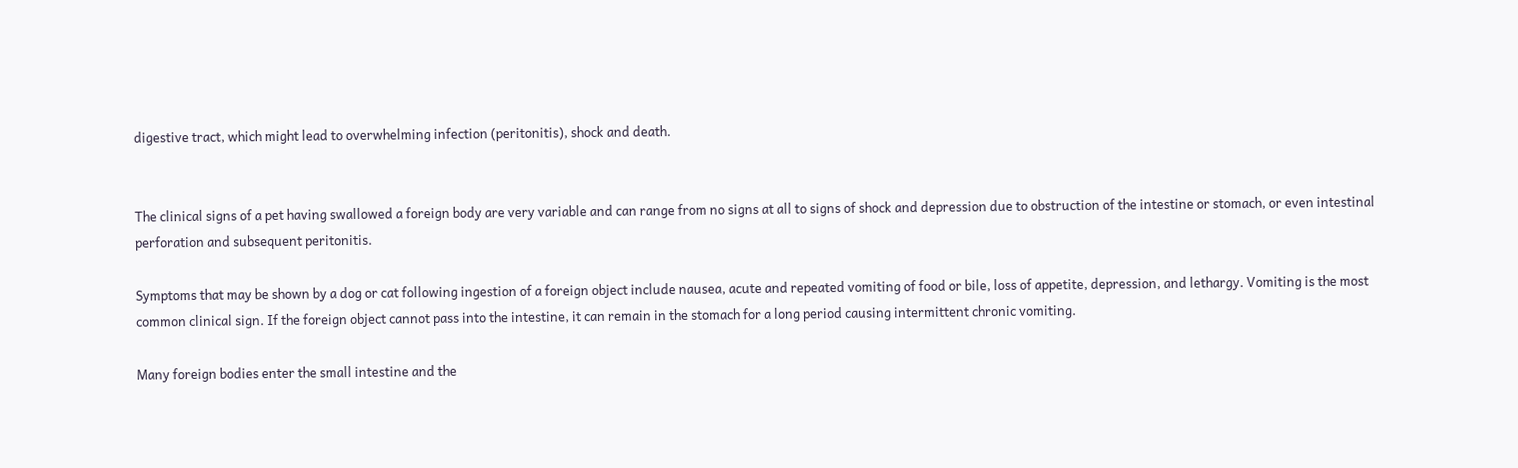digestive tract, which might lead to overwhelming infection (peritonitis), shock and death.


The clinical signs of a pet having swallowed a foreign body are very variable and can range from no signs at all to signs of shock and depression due to obstruction of the intestine or stomach, or even intestinal perforation and subsequent peritonitis.

Symptoms that may be shown by a dog or cat following ingestion of a foreign object include nausea, acute and repeated vomiting of food or bile, loss of appetite, depression, and lethargy. Vomiting is the most common clinical sign. If the foreign object cannot pass into the intestine, it can remain in the stomach for a long period causing intermittent chronic vomiting.

Many foreign bodies enter the small intestine and the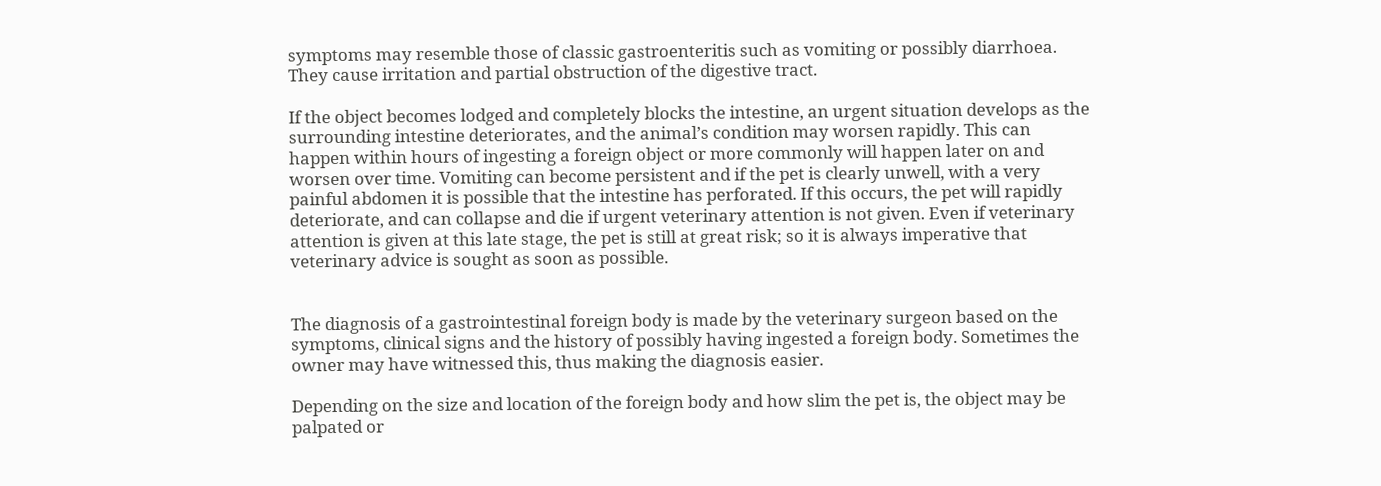symptoms may resemble those of classic gastroenteritis such as vomiting or possibly diarrhoea. They cause irritation and partial obstruction of the digestive tract.

If the object becomes lodged and completely blocks the intestine, an urgent situation develops as the surrounding intestine deteriorates, and the animal’s condition may worsen rapidly. This can happen within hours of ingesting a foreign object or more commonly will happen later on and worsen over time. Vomiting can become persistent and if the pet is clearly unwell, with a very painful abdomen it is possible that the intestine has perforated. If this occurs, the pet will rapidly deteriorate, and can collapse and die if urgent veterinary attention is not given. Even if veterinary attention is given at this late stage, the pet is still at great risk; so it is always imperative that veterinary advice is sought as soon as possible.


The diagnosis of a gastrointestinal foreign body is made by the veterinary surgeon based on the symptoms, clinical signs and the history of possibly having ingested a foreign body. Sometimes the owner may have witnessed this, thus making the diagnosis easier.

Depending on the size and location of the foreign body and how slim the pet is, the object may be palpated or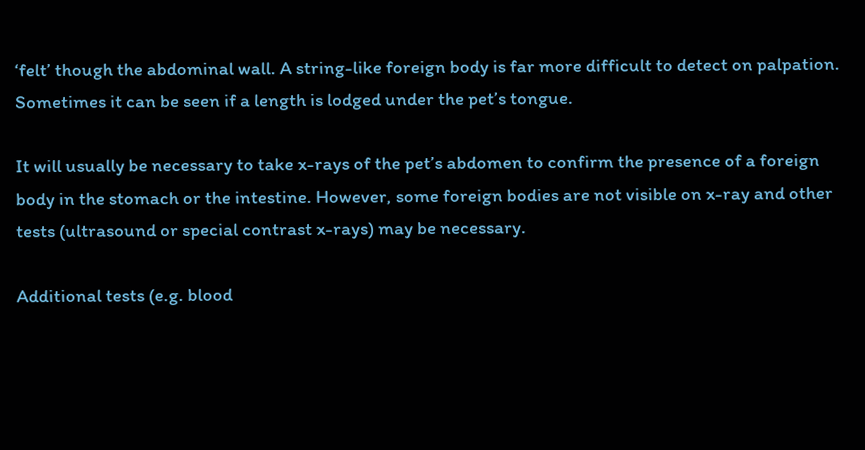‘felt’ though the abdominal wall. A string-like foreign body is far more difficult to detect on palpation. Sometimes it can be seen if a length is lodged under the pet’s tongue.

It will usually be necessary to take x-rays of the pet’s abdomen to confirm the presence of a foreign body in the stomach or the intestine. However, some foreign bodies are not visible on x-ray and other tests (ultrasound or special contrast x-rays) may be necessary.

Additional tests (e.g. blood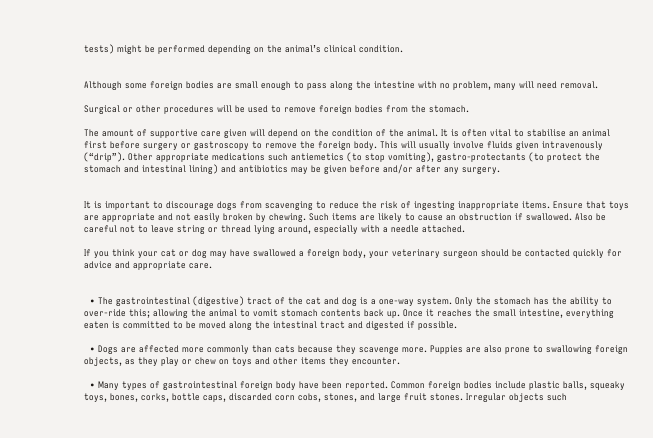tests) might be performed depending on the animal’s clinical condition.


Although some foreign bodies are small enough to pass along the intestine with no problem, many will need removal.

Surgical or other procedures will be used to remove foreign bodies from the stomach.

The amount of supportive care given will depend on the condition of the animal. It is often vital to stabilise an animal first before surgery or gastroscopy to remove the foreign body. This will usually involve fluids given intravenously (“drip”). Other appropriate medications such antiemetics (to stop vomiting), gastro-protectants (to protect the stomach and intestinal lining) and antibiotics may be given before and/or after any surgery.


It is important to discourage dogs from scavenging to reduce the risk of ingesting inappropriate items. Ensure that toys are appropriate and not easily broken by chewing. Such items are likely to cause an obstruction if swallowed. Also be careful not to leave string or thread lying around, especially with a needle attached.

If you think your cat or dog may have swallowed a foreign body, your veterinary surgeon should be contacted quickly for advice and appropriate care.


  • The gastrointestinal (digestive) tract of the cat and dog is a one-way system. Only the stomach has the ability to over-ride this; allowing the animal to vomit stomach contents back up. Once it reaches the small intestine, everything eaten is committed to be moved along the intestinal tract and digested if possible.

  • Dogs are affected more commonly than cats because they scavenge more. Puppies are also prone to swallowing foreign objects, as they play or chew on toys and other items they encounter.

  • Many types of gastrointestinal foreign body have been reported. Common foreign bodies include plastic balls, squeaky toys, bones, corks, bottle caps, discarded corn cobs, stones, and large fruit stones. Irregular objects such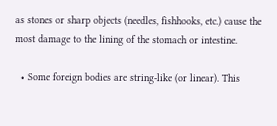as stones or sharp objects (needles, fishhooks, etc.) cause the most damage to the lining of the stomach or intestine.

  • Some foreign bodies are string-like (or linear). This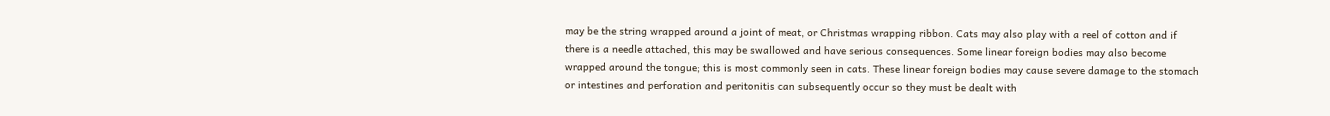may be the string wrapped around a joint of meat, or Christmas wrapping ribbon. Cats may also play with a reel of cotton and if there is a needle attached, this may be swallowed and have serious consequences. Some linear foreign bodies may also become wrapped around the tongue; this is most commonly seen in cats. These linear foreign bodies may cause severe damage to the stomach or intestines and perforation and peritonitis can subsequently occur so they must be dealt with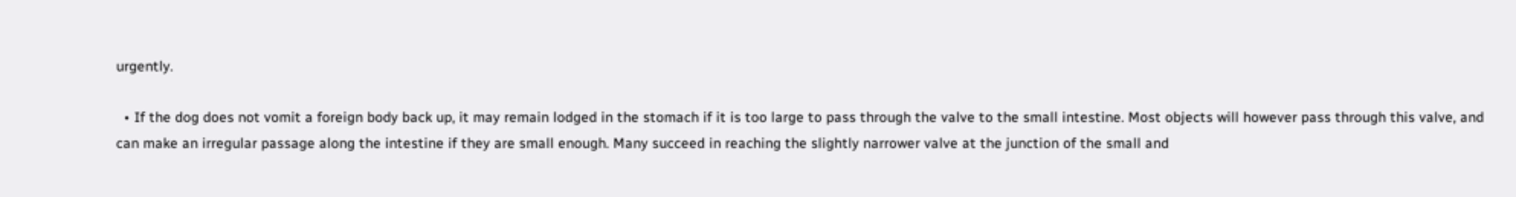urgently.

  • If the dog does not vomit a foreign body back up, it may remain lodged in the stomach if it is too large to pass through the valve to the small intestine. Most objects will however pass through this valve, and can make an irregular passage along the intestine if they are small enough. Many succeed in reaching the slightly narrower valve at the junction of the small and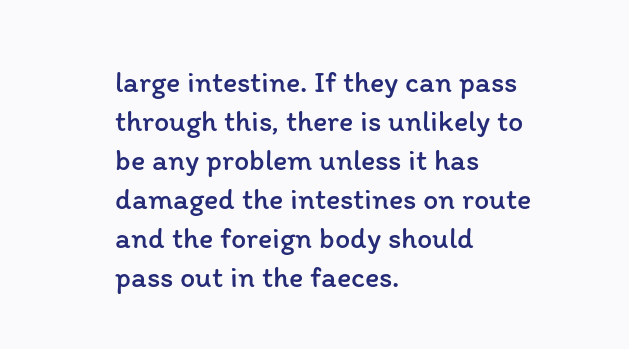large intestine. If they can pass through this, there is unlikely to be any problem unless it has damaged the intestines on route and the foreign body should pass out in the faeces.